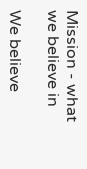Mission - what we believe in

We believe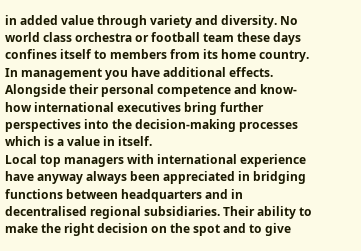in added value through variety and diversity. No world class orchestra or football team these days confines itself to members from its home country.
In management you have additional effects. Alongside their personal competence and know-how international executives bring further perspectives into the decision-making processes which is a value in itself.
Local top managers with international experience have anyway always been appreciated in bridging functions between headquarters and in decentralised regional subsidiaries. Their ability to make the right decision on the spot and to give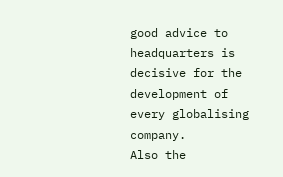good advice to headquarters is decisive for the development of every globalising company.
Also the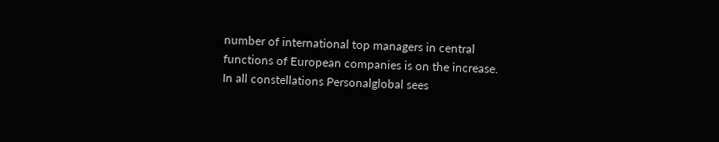number of international top managers in central functions of European companies is on the increase. In all constellations Personalglobal sees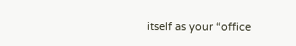itself as your “office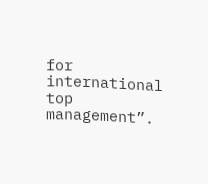for international top management”.